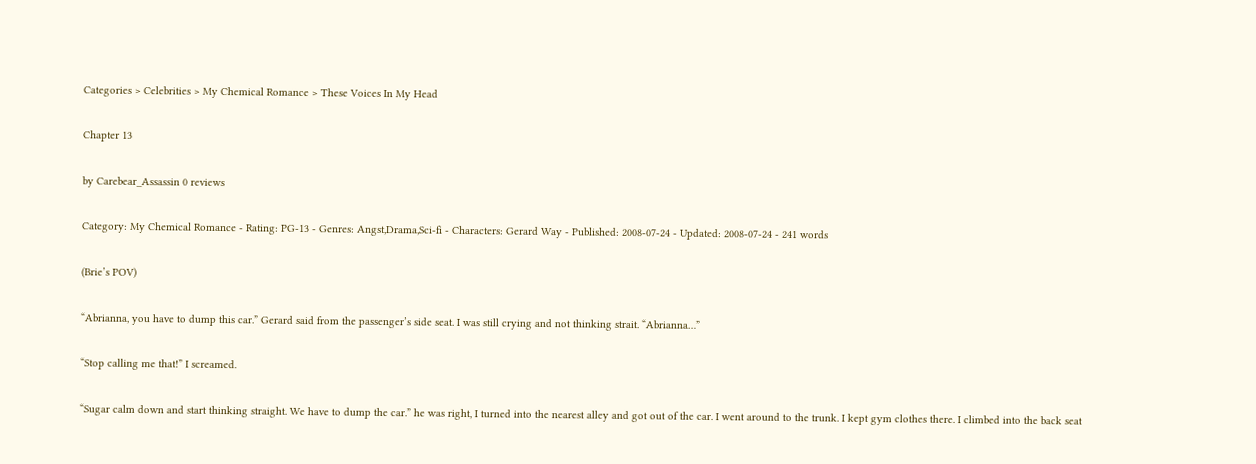Categories > Celebrities > My Chemical Romance > These Voices In My Head

Chapter 13

by Carebear_Assassin 0 reviews

Category: My Chemical Romance - Rating: PG-13 - Genres: Angst,Drama,Sci-fi - Characters: Gerard Way - Published: 2008-07-24 - Updated: 2008-07-24 - 241 words

(Brie’s POV)

“Abrianna, you have to dump this car.” Gerard said from the passenger’s side seat. I was still crying and not thinking strait. “Abrianna…”

“Stop calling me that!” I screamed.

“Sugar calm down and start thinking straight. We have to dump the car.” he was right, I turned into the nearest alley and got out of the car. I went around to the trunk. I kept gym clothes there. I climbed into the back seat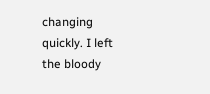changing quickly. I left the bloody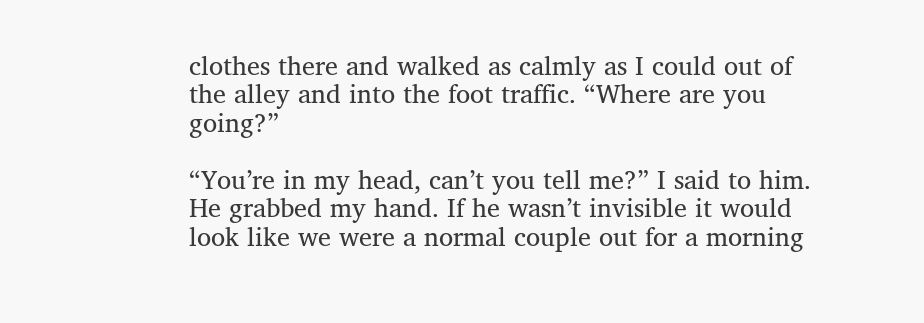clothes there and walked as calmly as I could out of the alley and into the foot traffic. “Where are you going?”

“You’re in my head, can’t you tell me?” I said to him. He grabbed my hand. If he wasn’t invisible it would look like we were a normal couple out for a morning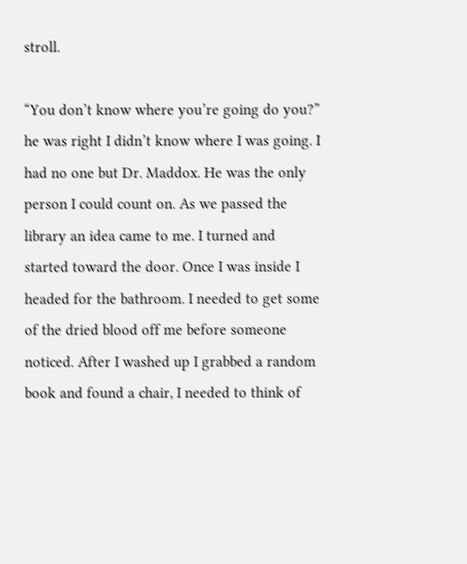stroll.

“You don’t know where you’re going do you?” he was right I didn’t know where I was going. I had no one but Dr. Maddox. He was the only person I could count on. As we passed the library an idea came to me. I turned and started toward the door. Once I was inside I headed for the bathroom. I needed to get some of the dried blood off me before someone noticed. After I washed up I grabbed a random book and found a chair, I needed to think of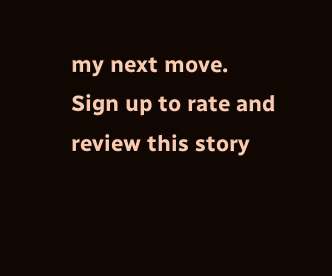my next move.
Sign up to rate and review this story